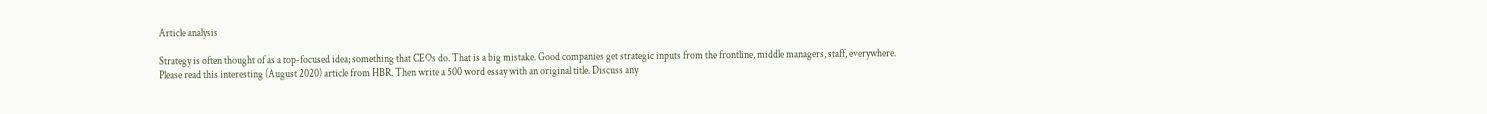Article analysis

Strategy is often thought of as a top-focused idea; something that CEOs do. That is a big mistake. Good companies get strategic inputs from the frontline, middle managers, staff, everywhere. Please read this interesting (August 2020) article from HBR. Then write a 500 word essay with an original title. Discuss any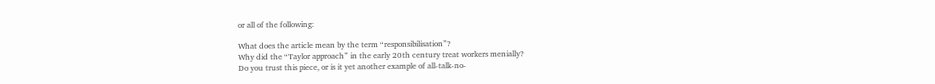or all of the following:

What does the article mean by the term “responsibilisation”?
Why did the “Taylor approach” in the early 20th century treat workers menially?
Do you trust this piece, or is it yet another example of all-talk-no-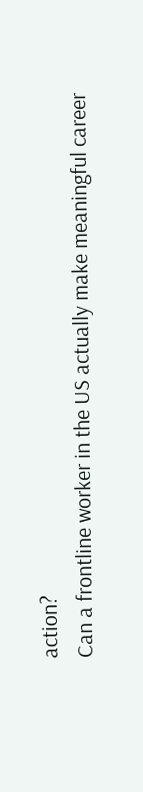action?
Can a frontline worker in the US actually make meaningful career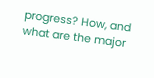progress? How, and what are the major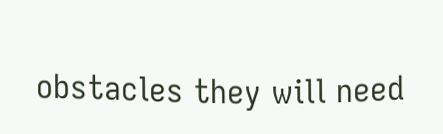obstacles they will need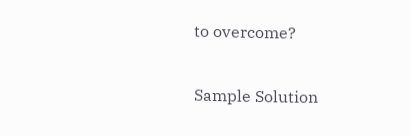to overcome?

Sample Solution